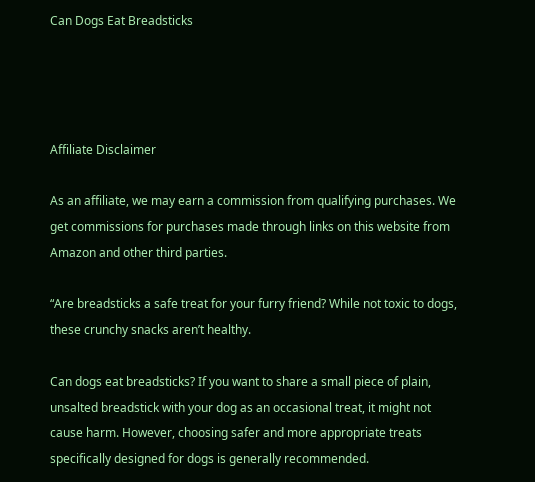Can Dogs Eat Breadsticks




Affiliate Disclaimer

As an affiliate, we may earn a commission from qualifying purchases. We get commissions for purchases made through links on this website from Amazon and other third parties.

“Are breadsticks a safe treat for your furry friend? While not toxic to dogs, these crunchy snacks aren’t healthy.

Can dogs eat breadsticks? If you want to share a small piece of plain, unsalted breadstick with your dog as an occasional treat, it might not cause harm. However, choosing safer and more appropriate treats specifically designed for dogs is generally recommended.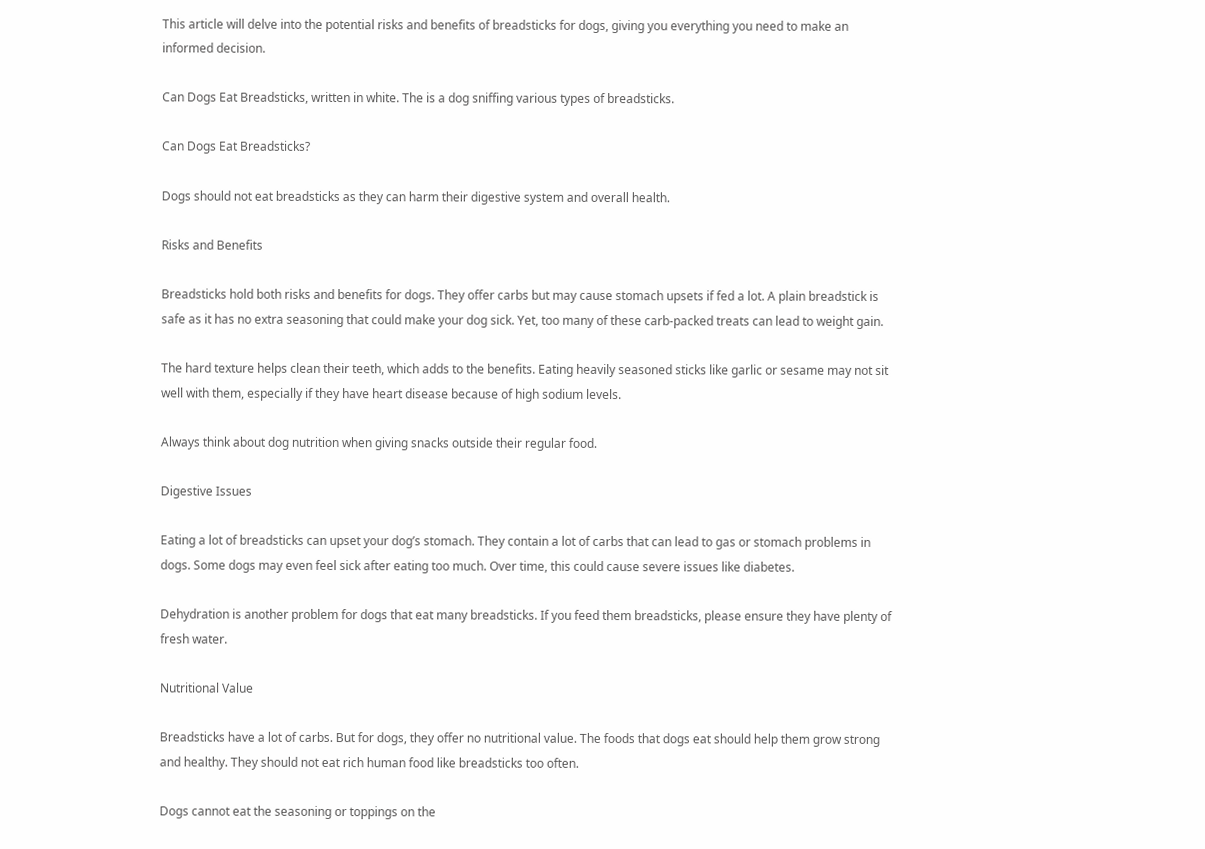This article will delve into the potential risks and benefits of breadsticks for dogs, giving you everything you need to make an informed decision.

Can Dogs Eat Breadsticks, written in white. The is a dog sniffing various types of breadsticks.

Can Dogs Eat Breadsticks?

Dogs should not eat breadsticks as they can harm their digestive system and overall health.

Risks and Benefits

Breadsticks hold both risks and benefits for dogs. They offer carbs but may cause stomach upsets if fed a lot. A plain breadstick is safe as it has no extra seasoning that could make your dog sick. Yet, too many of these carb-packed treats can lead to weight gain.

The hard texture helps clean their teeth, which adds to the benefits. Eating heavily seasoned sticks like garlic or sesame may not sit well with them, especially if they have heart disease because of high sodium levels.

Always think about dog nutrition when giving snacks outside their regular food.

Digestive Issues

Eating a lot of breadsticks can upset your dog’s stomach. They contain a lot of carbs that can lead to gas or stomach problems in dogs. Some dogs may even feel sick after eating too much. Over time, this could cause severe issues like diabetes.

Dehydration is another problem for dogs that eat many breadsticks. If you feed them breadsticks, please ensure they have plenty of fresh water.

Nutritional Value

Breadsticks have a lot of carbs. But for dogs, they offer no nutritional value. The foods that dogs eat should help them grow strong and healthy. They should not eat rich human food like breadsticks too often.

Dogs cannot eat the seasoning or toppings on the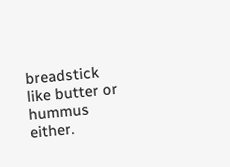breadstick like butter or hummus either.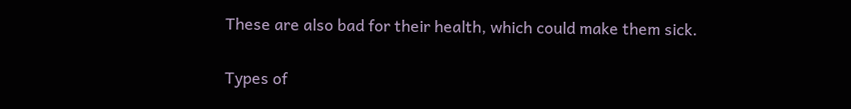These are also bad for their health, which could make them sick.

Types of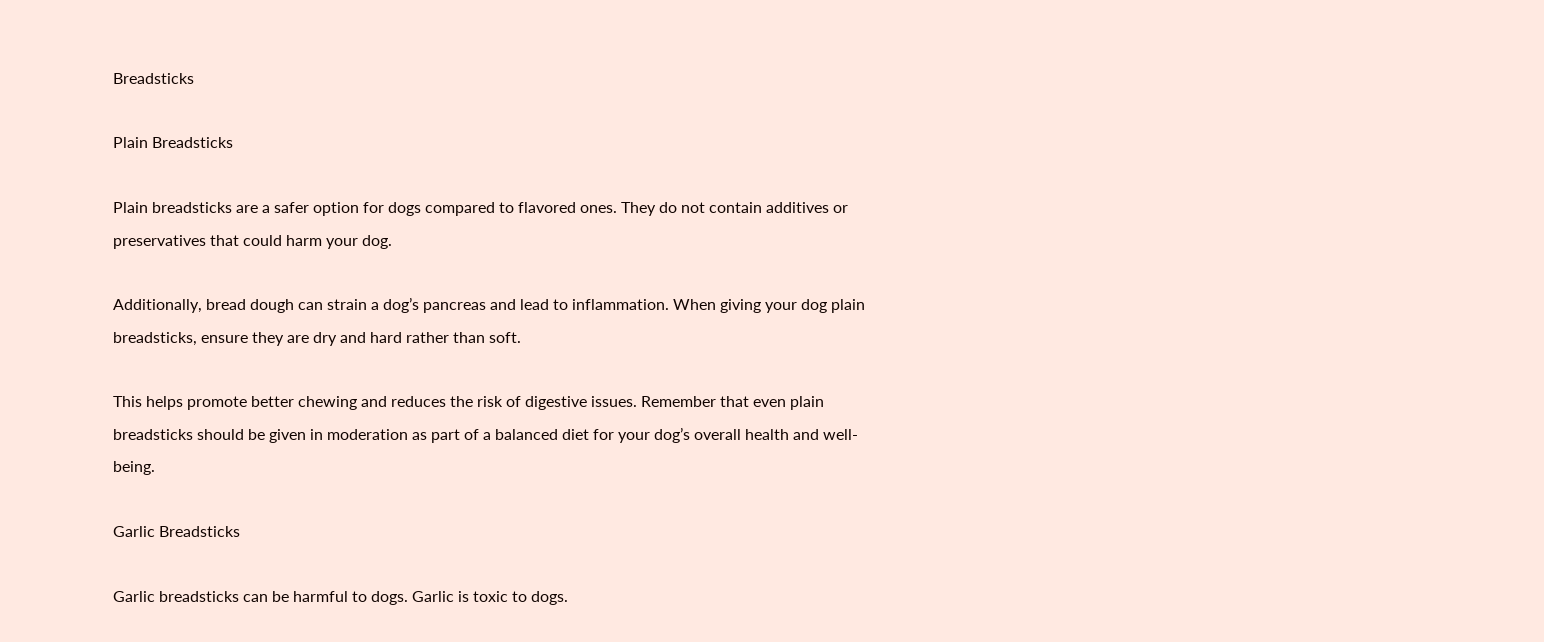Breadsticks

Plain Breadsticks

Plain breadsticks are a safer option for dogs compared to flavored ones. They do not contain additives or preservatives that could harm your dog.

Additionally, bread dough can strain a dog’s pancreas and lead to inflammation. When giving your dog plain breadsticks, ensure they are dry and hard rather than soft.

This helps promote better chewing and reduces the risk of digestive issues. Remember that even plain breadsticks should be given in moderation as part of a balanced diet for your dog’s overall health and well-being.

Garlic Breadsticks

Garlic breadsticks can be harmful to dogs. Garlic is toxic to dogs.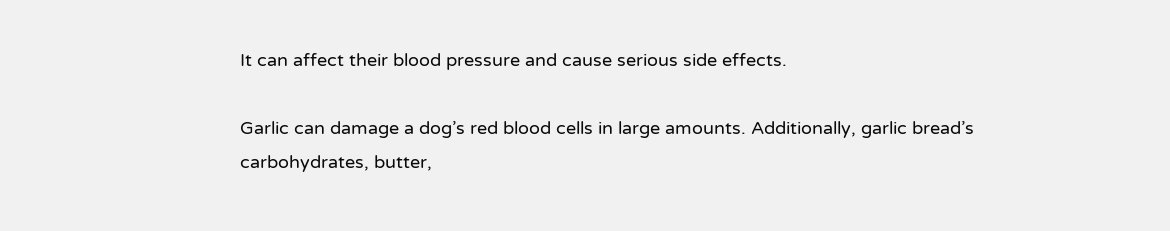It can affect their blood pressure and cause serious side effects.

Garlic can damage a dog’s red blood cells in large amounts. Additionally, garlic bread’s carbohydrates, butter,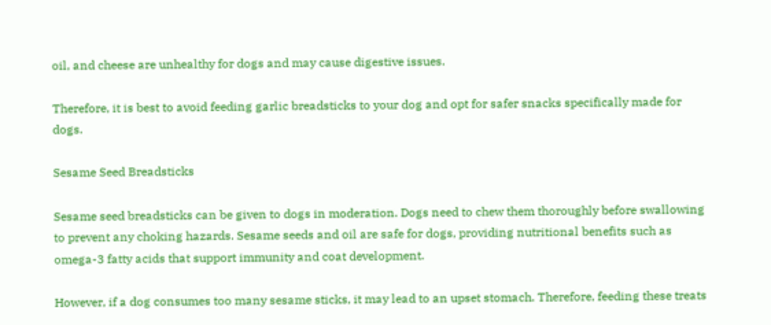oil, and cheese are unhealthy for dogs and may cause digestive issues.

Therefore, it is best to avoid feeding garlic breadsticks to your dog and opt for safer snacks specifically made for dogs.

Sesame Seed Breadsticks

Sesame seed breadsticks can be given to dogs in moderation. Dogs need to chew them thoroughly before swallowing to prevent any choking hazards. Sesame seeds and oil are safe for dogs, providing nutritional benefits such as omega-3 fatty acids that support immunity and coat development.

However, if a dog consumes too many sesame sticks, it may lead to an upset stomach. Therefore, feeding these treats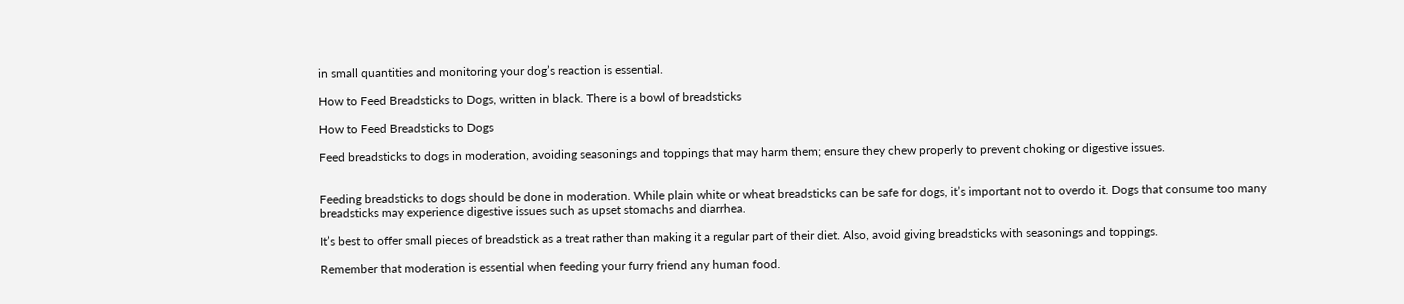in small quantities and monitoring your dog’s reaction is essential.

How to Feed Breadsticks to Dogs, written in black. There is a bowl of breadsticks

How to Feed Breadsticks to Dogs

Feed breadsticks to dogs in moderation, avoiding seasonings and toppings that may harm them; ensure they chew properly to prevent choking or digestive issues.


Feeding breadsticks to dogs should be done in moderation. While plain white or wheat breadsticks can be safe for dogs, it’s important not to overdo it. Dogs that consume too many breadsticks may experience digestive issues such as upset stomachs and diarrhea.

It’s best to offer small pieces of breadstick as a treat rather than making it a regular part of their diet. Also, avoid giving breadsticks with seasonings and toppings.

Remember that moderation is essential when feeding your furry friend any human food.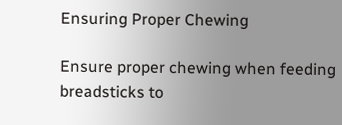Ensuring Proper Chewing

Ensure proper chewing when feeding breadsticks to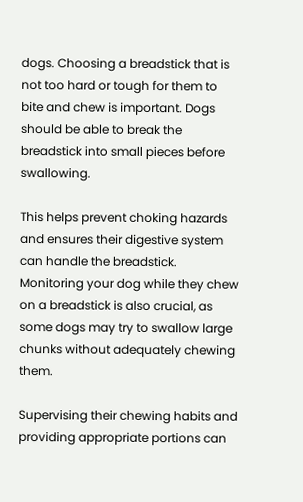dogs. Choosing a breadstick that is not too hard or tough for them to bite and chew is important. Dogs should be able to break the breadstick into small pieces before swallowing.

This helps prevent choking hazards and ensures their digestive system can handle the breadstick. Monitoring your dog while they chew on a breadstick is also crucial, as some dogs may try to swallow large chunks without adequately chewing them.

Supervising their chewing habits and providing appropriate portions can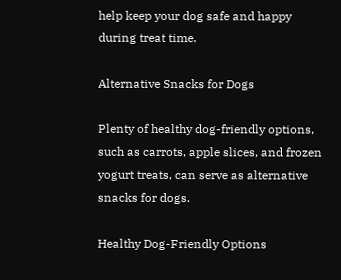help keep your dog safe and happy during treat time.

Alternative Snacks for Dogs

Plenty of healthy dog-friendly options, such as carrots, apple slices, and frozen yogurt treats, can serve as alternative snacks for dogs.

Healthy Dog-Friendly Options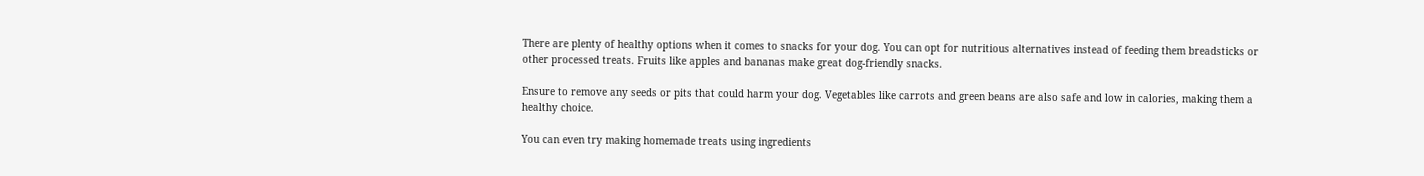There are plenty of healthy options when it comes to snacks for your dog. You can opt for nutritious alternatives instead of feeding them breadsticks or other processed treats. Fruits like apples and bananas make great dog-friendly snacks.

Ensure to remove any seeds or pits that could harm your dog. Vegetables like carrots and green beans are also safe and low in calories, making them a healthy choice.

You can even try making homemade treats using ingredients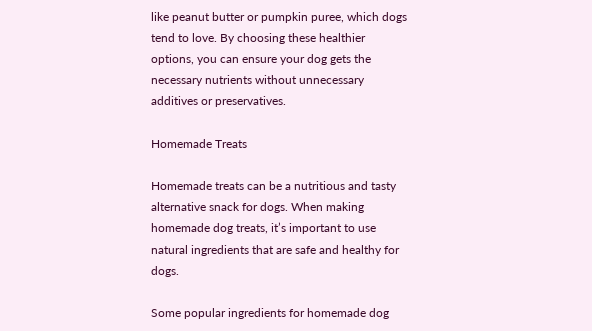like peanut butter or pumpkin puree, which dogs tend to love. By choosing these healthier options, you can ensure your dog gets the necessary nutrients without unnecessary additives or preservatives.

Homemade Treats

Homemade treats can be a nutritious and tasty alternative snack for dogs. When making homemade dog treats, it’s important to use natural ingredients that are safe and healthy for dogs.

Some popular ingredients for homemade dog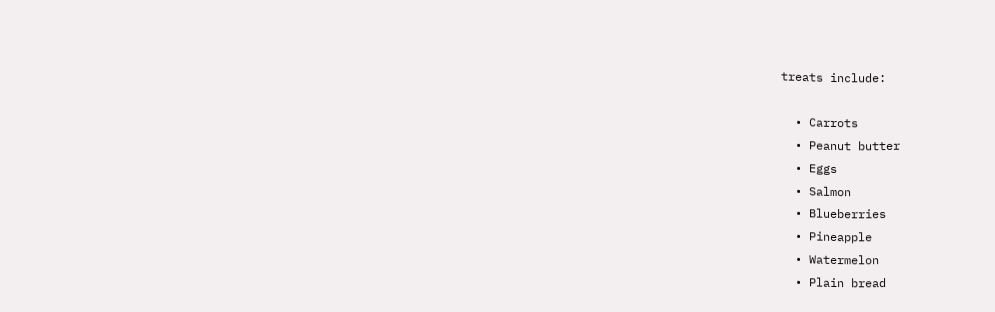treats include:

  • Carrots
  • Peanut butter
  • Eggs
  • Salmon
  • Blueberries
  • Pineapple
  • Watermelon
  • Plain bread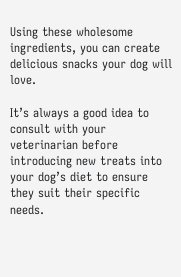Using these wholesome ingredients, you can create delicious snacks your dog will love.

It’s always a good idea to consult with your veterinarian before introducing new treats into your dog’s diet to ensure they suit their specific needs.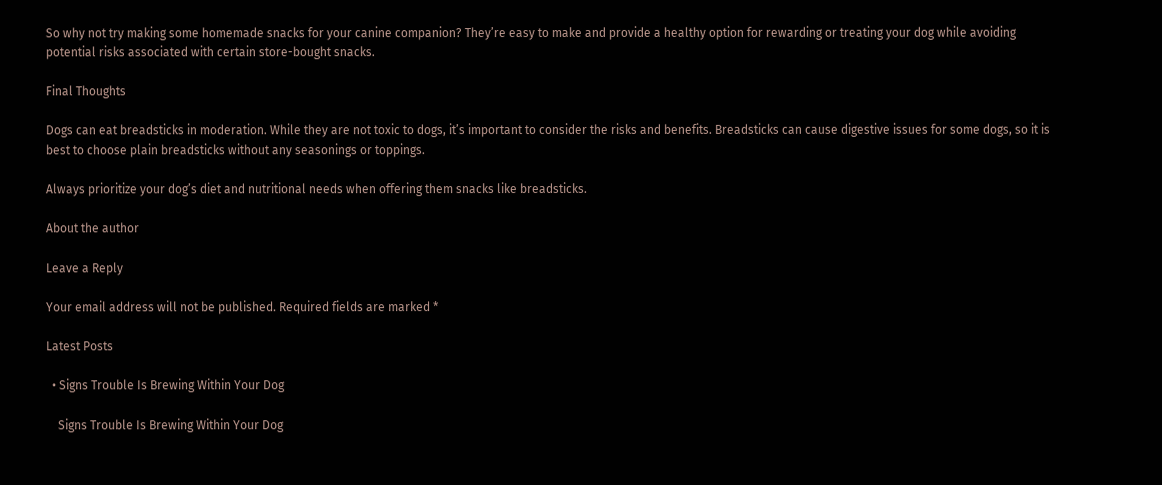So why not try making some homemade snacks for your canine companion? They’re easy to make and provide a healthy option for rewarding or treating your dog while avoiding potential risks associated with certain store-bought snacks.

Final Thoughts

Dogs can eat breadsticks in moderation. While they are not toxic to dogs, it’s important to consider the risks and benefits. Breadsticks can cause digestive issues for some dogs, so it is best to choose plain breadsticks without any seasonings or toppings.

Always prioritize your dog’s diet and nutritional needs when offering them snacks like breadsticks.

About the author

Leave a Reply

Your email address will not be published. Required fields are marked *

Latest Posts

  • Signs Trouble Is Brewing Within Your Dog

    Signs Trouble Is Brewing Within Your Dog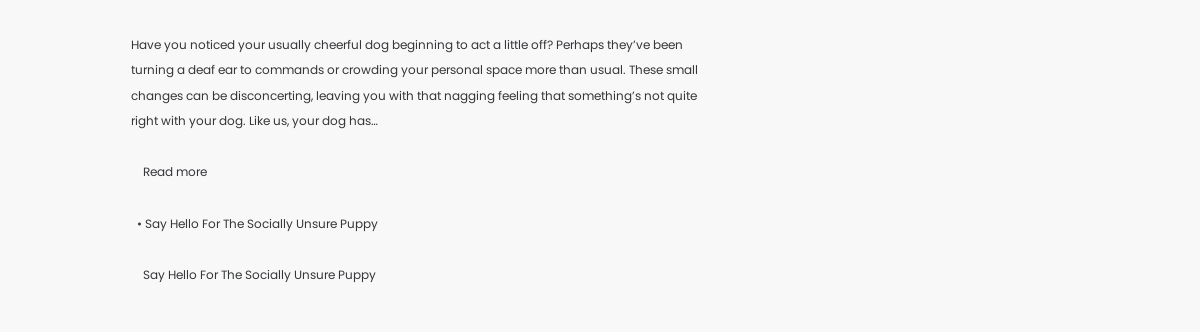Have you noticed your usually cheerful dog beginning to act a little off? Perhaps they’ve been turning a deaf ear to commands or crowding your personal space more than usual. These small changes can be disconcerting, leaving you with that nagging feeling that something’s not quite right with your dog. Like us, your dog has…

    Read more

  • Say Hello For The Socially Unsure Puppy

    Say Hello For The Socially Unsure Puppy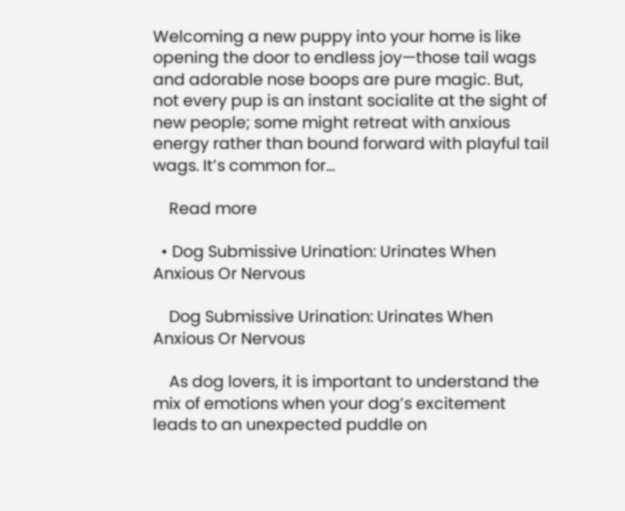Welcoming a new puppy into your home is like opening the door to endless joy—those tail wags and adorable nose boops are pure magic. But, not every pup is an instant socialite at the sight of new people; some might retreat with anxious energy rather than bound forward with playful tail wags. It’s common for…

    Read more

  • Dog Submissive Urination: Urinates When Anxious Or Nervous

    Dog Submissive Urination: Urinates When Anxious Or Nervous

    As dog lovers, it is important to understand the mix of emotions when your dog’s excitement leads to an unexpected puddle on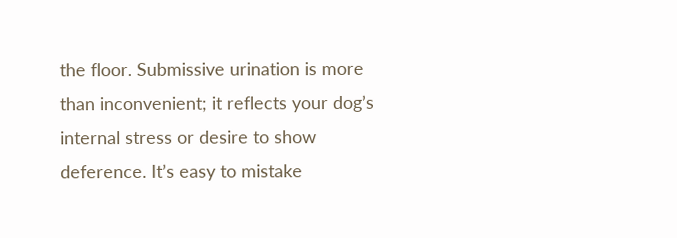the floor. Submissive urination is more than inconvenient; it reflects your dog’s internal stress or desire to show deference. It’s easy to mistake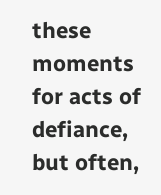these moments for acts of defiance, but often,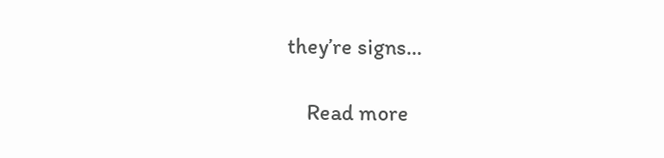they’re signs…

    Read more